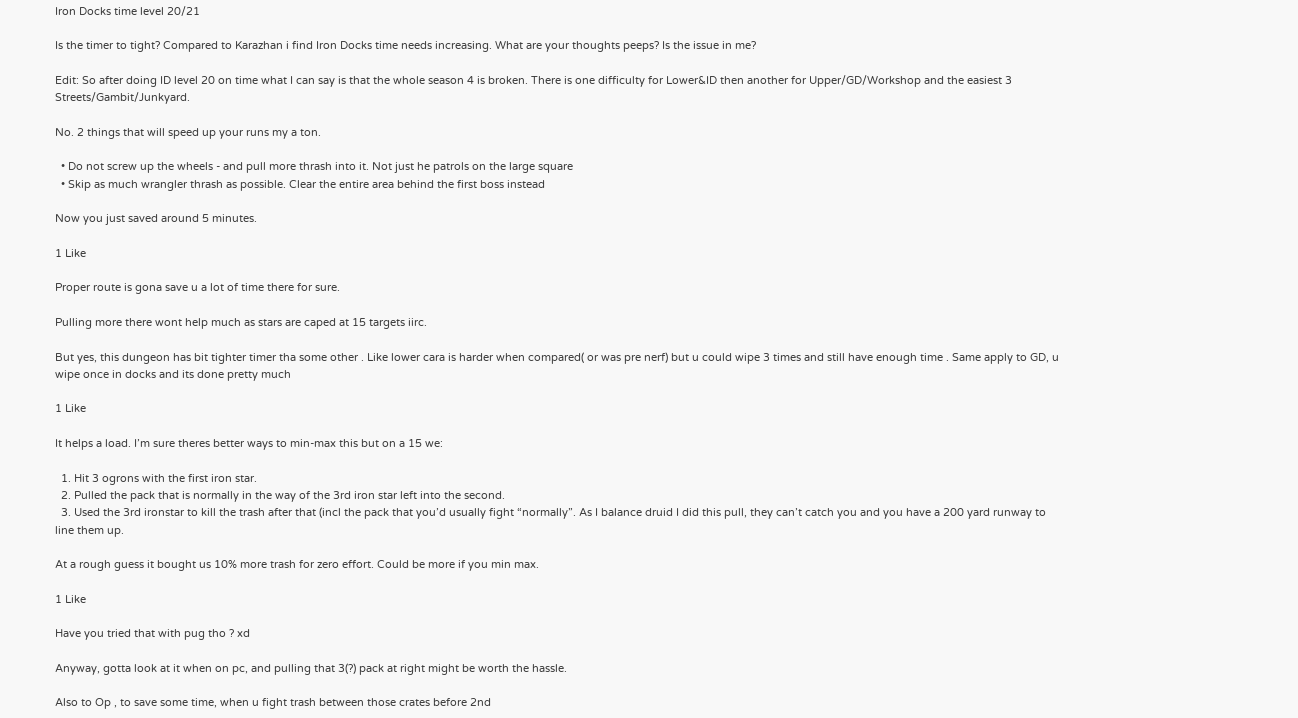Iron Docks time level 20/21

Is the timer to tight? Compared to Karazhan i find Iron Docks time needs increasing. What are your thoughts peeps? Is the issue in me?

Edit: So after doing ID level 20 on time what I can say is that the whole season 4 is broken. There is one difficulty for Lower&ID then another for Upper/GD/Workshop and the easiest 3 Streets/Gambit/Junkyard.

No. 2 things that will speed up your runs my a ton.

  • Do not screw up the wheels - and pull more thrash into it. Not just he patrols on the large square
  • Skip as much wrangler thrash as possible. Clear the entire area behind the first boss instead

Now you just saved around 5 minutes.

1 Like

Proper route is gona save u a lot of time there for sure.

Pulling more there wont help much as stars are caped at 15 targets iirc.

But yes, this dungeon has bit tighter timer tha some other . Like lower cara is harder when compared( or was pre nerf) but u could wipe 3 times and still have enough time . Same apply to GD, u wipe once in docks and its done pretty much

1 Like

It helps a load. I’m sure theres better ways to min-max this but on a 15 we:

  1. Hit 3 ogrons with the first iron star.
  2. Pulled the pack that is normally in the way of the 3rd iron star left into the second.
  3. Used the 3rd ironstar to kill the trash after that (incl the pack that you’d usually fight “normally”. As I balance druid I did this pull, they can’t catch you and you have a 200 yard runway to line them up.

At a rough guess it bought us 10% more trash for zero effort. Could be more if you min max.

1 Like

Have you tried that with pug tho ? xd

Anyway, gotta look at it when on pc, and pulling that 3(?) pack at right might be worth the hassle.

Also to Op , to save some time, when u fight trash between those crates before 2nd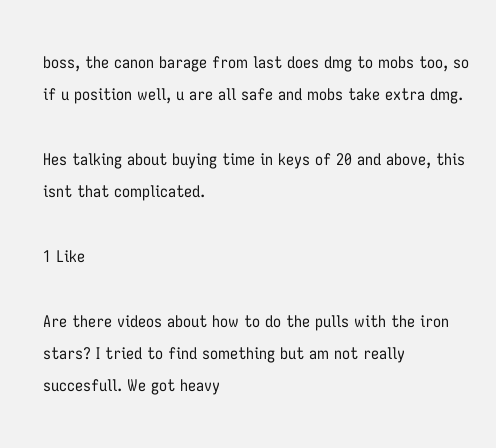boss, the canon barage from last does dmg to mobs too, so if u position well, u are all safe and mobs take extra dmg.

Hes talking about buying time in keys of 20 and above, this isnt that complicated.

1 Like

Are there videos about how to do the pulls with the iron stars? I tried to find something but am not really succesfull. We got heavy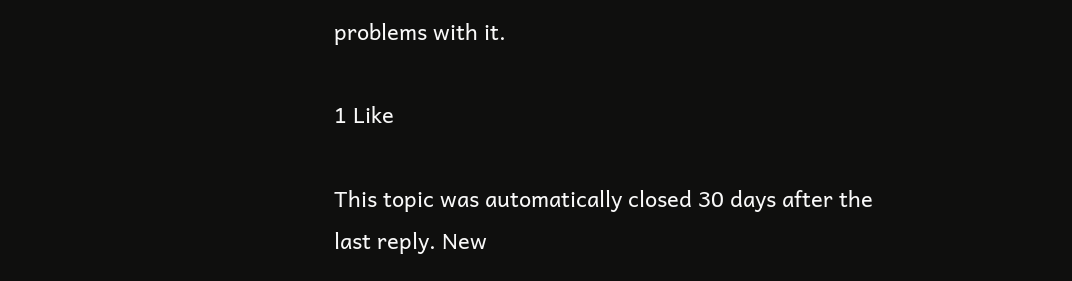problems with it.

1 Like

This topic was automatically closed 30 days after the last reply. New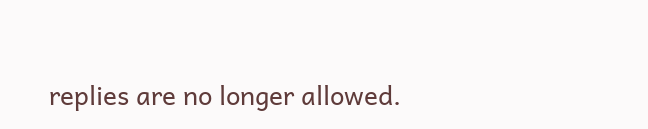replies are no longer allowed.